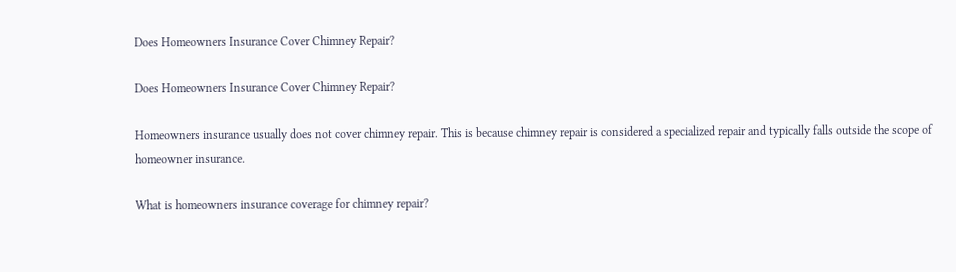Does Homeowners Insurance Cover Chimney Repair?

Does Homeowners Insurance Cover Chimney Repair?

Homeowners insurance usually does not cover chimney repair. This is because chimney repair is considered a specialized repair and typically falls outside the scope of homeowner insurance.

What is homeowners insurance coverage for chimney repair?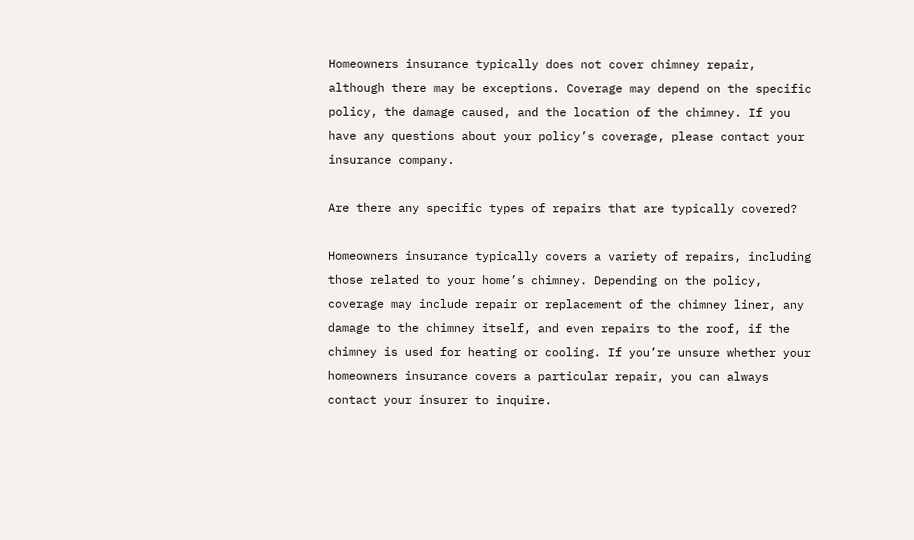Homeowners insurance typically does not cover chimney repair, although there may be exceptions. Coverage may depend on the specific policy, the damage caused, and the location of the chimney. If you have any questions about your policy’s coverage, please contact your insurance company.

Are there any specific types of repairs that are typically covered?

Homeowners insurance typically covers a variety of repairs, including those related to your home’s chimney. Depending on the policy, coverage may include repair or replacement of the chimney liner, any damage to the chimney itself, and even repairs to the roof, if the chimney is used for heating or cooling. If you’re unsure whether your homeowners insurance covers a particular repair, you can always contact your insurer to inquire.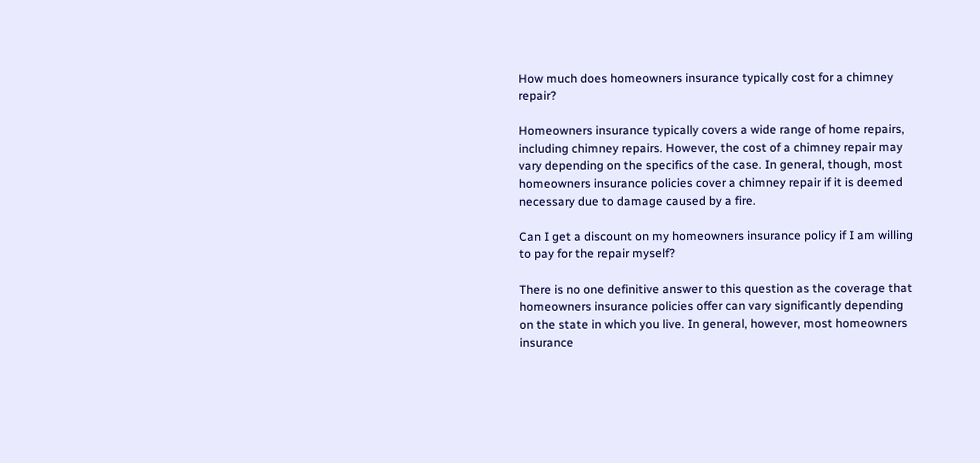How much does homeowners insurance typically cost for a chimney repair?

Homeowners insurance typically covers a wide range of home repairs, including chimney repairs. However, the cost of a chimney repair may vary depending on the specifics of the case. In general, though, most homeowners insurance policies cover a chimney repair if it is deemed necessary due to damage caused by a fire.

Can I get a discount on my homeowners insurance policy if I am willing to pay for the repair myself?

There is no one definitive answer to this question as the coverage that homeowners insurance policies offer can vary significantly depending on the state in which you live. In general, however, most homeowners insurance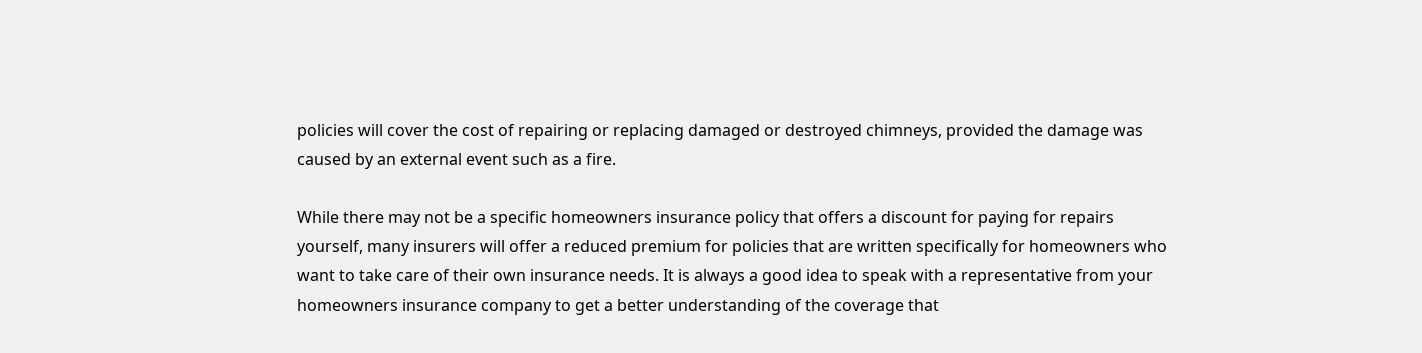policies will cover the cost of repairing or replacing damaged or destroyed chimneys, provided the damage was caused by an external event such as a fire.

While there may not be a specific homeowners insurance policy that offers a discount for paying for repairs yourself, many insurers will offer a reduced premium for policies that are written specifically for homeowners who want to take care of their own insurance needs. It is always a good idea to speak with a representative from your homeowners insurance company to get a better understanding of the coverage that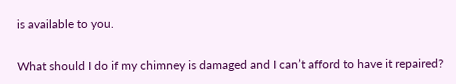is available to you.

What should I do if my chimney is damaged and I can’t afford to have it repaired?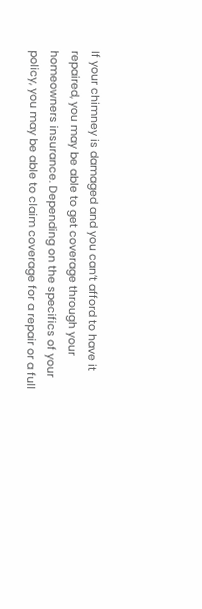If your chimney is damaged and you can’t afford to have it repaired, you may be able to get coverage through your homeowners insurance. Depending on the specifics of your policy, you may be able to claim coverage for a repair or a full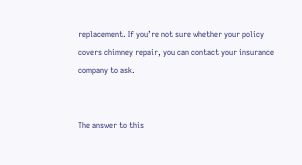replacement. If you’re not sure whether your policy covers chimney repair, you can contact your insurance company to ask.


The answer to this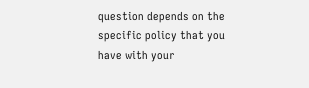question depends on the specific policy that you have with your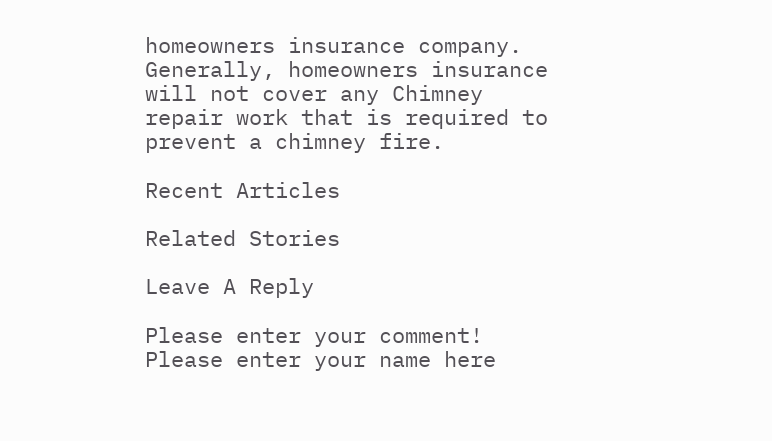homeowners insurance company. Generally, homeowners insurance will not cover any Chimney repair work that is required to prevent a chimney fire.

Recent Articles

Related Stories

Leave A Reply

Please enter your comment!
Please enter your name here